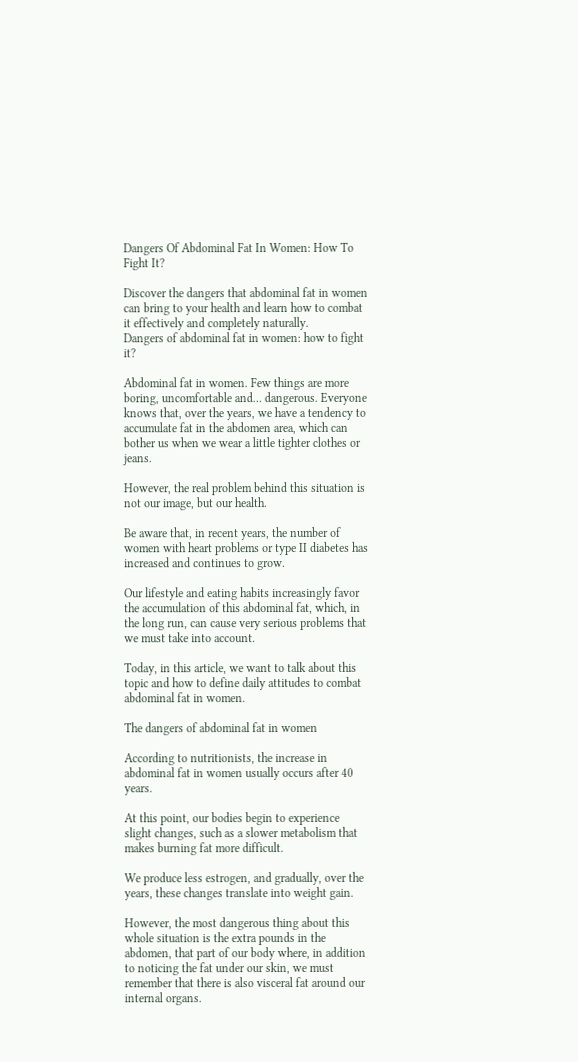Dangers Of Abdominal Fat In Women: How To Fight It?

Discover the dangers that abdominal fat in women can bring to your health and learn how to combat it effectively and completely naturally.
Dangers of abdominal fat in women: how to fight it?

Abdominal fat in women. Few things are more boring, uncomfortable and… dangerous. Everyone knows that, over the years, we have a tendency to accumulate fat in the abdomen area, which can bother us when we wear a little tighter clothes or jeans.

However, the real problem behind this situation is not our image, but our health.

Be aware that, in recent years, the number of women with heart problems or type II diabetes has increased and continues to grow.

Our lifestyle and eating habits increasingly favor the accumulation of this abdominal fat, which, in the long run, can cause very serious problems that we must take into account.

Today, in this article, we want to talk about this topic and how to define daily attitudes to combat abdominal fat in women.

The dangers of abdominal fat in women

According to nutritionists, the increase in abdominal fat in women usually occurs after 40 years.

At this point, our bodies begin to experience slight changes, such as a slower metabolism that makes burning fat more difficult.

We produce less estrogen, and gradually, over the years, these changes translate into weight gain.

However, the most dangerous thing about this whole situation is the extra pounds in the abdomen, that part of our body where, in addition to noticing the fat under our skin, we must remember that there is also visceral fat around our internal organs.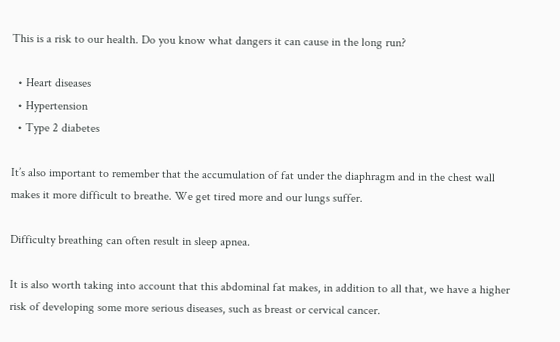This is a risk to our health. Do you know what dangers it can cause in the long run?

  • Heart diseases
  • Hypertension
  • Type 2 diabetes

It’s also important to remember that the accumulation of fat under the diaphragm and in the chest wall makes it more difficult to breathe. We get tired more and our lungs suffer.

Difficulty breathing can often result in sleep apnea.

It is also worth taking into account that this abdominal fat makes, in addition to all that, we have a higher risk of developing some more serious diseases, such as breast or cervical cancer.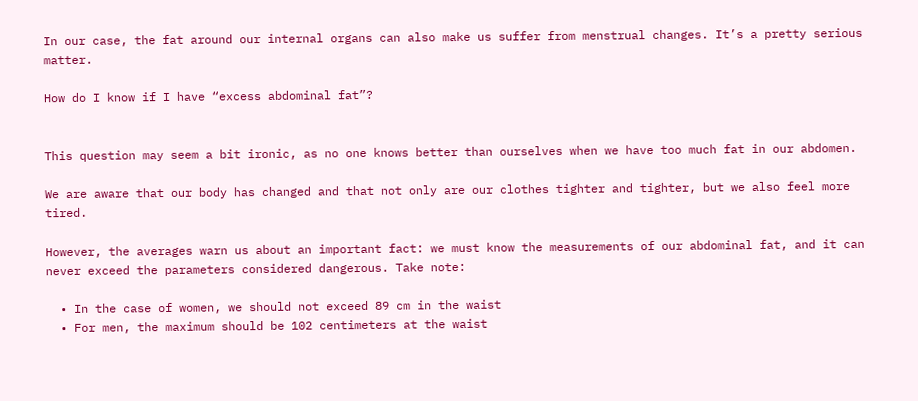In our case, the fat around our internal organs can also make us suffer from menstrual changes. It’s a pretty serious matter.

How do I know if I have “excess abdominal fat”?


This question may seem a bit ironic, as no one knows better than ourselves when we have too much fat in our abdomen.

We are aware that our body has changed and that not only are our clothes tighter and tighter, but we also feel more tired.

However, the averages warn us about an important fact: we must know the measurements of our abdominal fat, and it can never exceed the parameters considered dangerous. Take note:

  • In the case of women, we should not exceed 89 cm in the waist
  • For men, the maximum should be 102 centimeters at the waist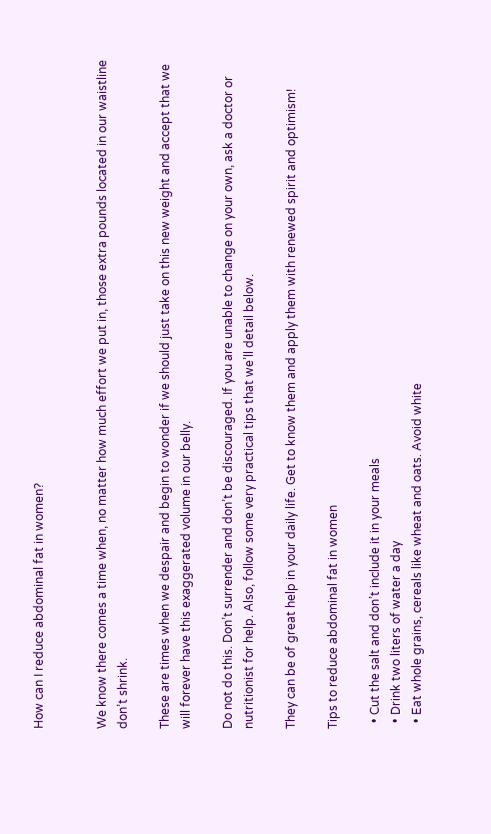How can I reduce abdominal fat in women?


We know there comes a time when, no matter how much effort we put in, those extra pounds located in our waistline don’t shrink.

These are times when we despair and begin to wonder if we should just take on this new weight and accept that we will forever have this exaggerated volume in our belly.

Do not do this. Don’t surrender and don’t be discouraged. If you are unable to change on your own, ask a doctor or nutritionist for help. Also, follow some very practical tips that we’ll detail below.

They can be of great help in your daily life. Get to know them and apply them with renewed spirit and optimism!

Tips to reduce abdominal fat in women

  • Cut the salt and don’t include it in your meals
  • Drink two liters of water a day
  • Eat whole grains, cereals like wheat and oats. Avoid white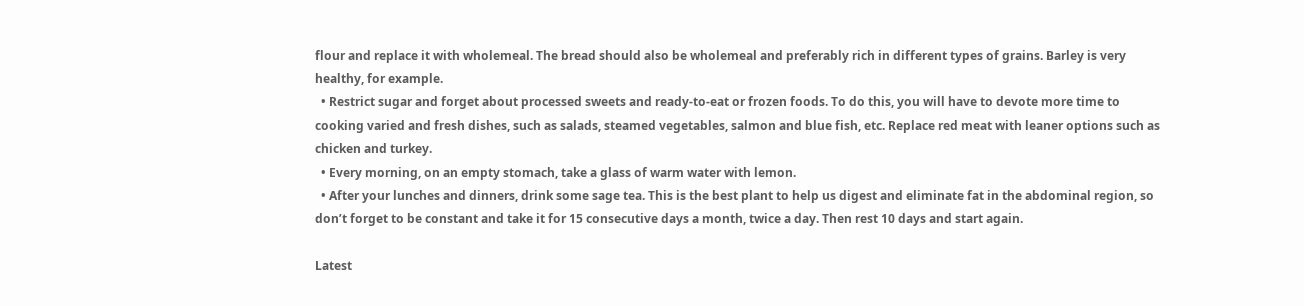flour and replace it with wholemeal. The bread should also be wholemeal and preferably rich in different types of grains. Barley is very healthy, for example.
  • Restrict sugar and forget about processed sweets and ready-to-eat or frozen foods. To do this, you will have to devote more time to cooking varied and fresh dishes, such as salads, steamed vegetables, salmon and blue fish, etc. Replace red meat with leaner options such as chicken and turkey.
  • Every morning, on an empty stomach, take a glass of warm water with lemon.
  • After your lunches and dinners, drink some sage tea. This is the best plant to help us digest and eliminate fat in the abdominal region, so don’t forget to be constant and take it for 15 consecutive days a month, twice a day. Then rest 10 days and start again.

Latest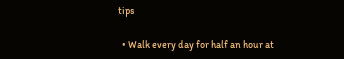tips

  • Walk every day for half an hour at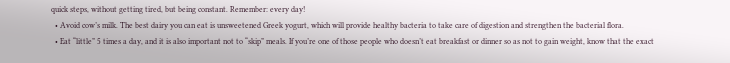quick steps, without getting tired, but being constant. Remember: every day!
  • Avoid cow’s milk. The best dairy you can eat is unsweetened Greek yogurt, which will provide healthy bacteria to take care of digestion and strengthen the bacterial flora.
  • Eat “little” 5 times a day, and it is also important not to “skip” meals. If you’re one of those people who doesn’t eat breakfast or dinner so as not to gain weight, know that the exact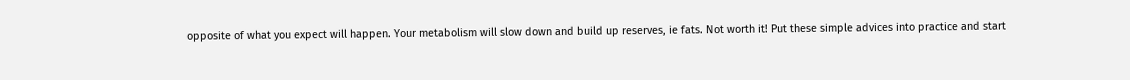opposite of what you expect will happen. Your metabolism will slow down and build up reserves, ie fats. Not worth it! Put these simple advices into practice and start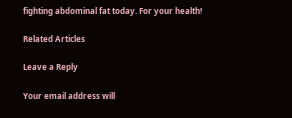fighting abdominal fat today. For your health!

Related Articles

Leave a Reply

Your email address will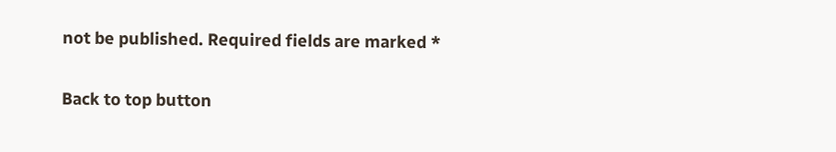not be published. Required fields are marked *

Back to top button